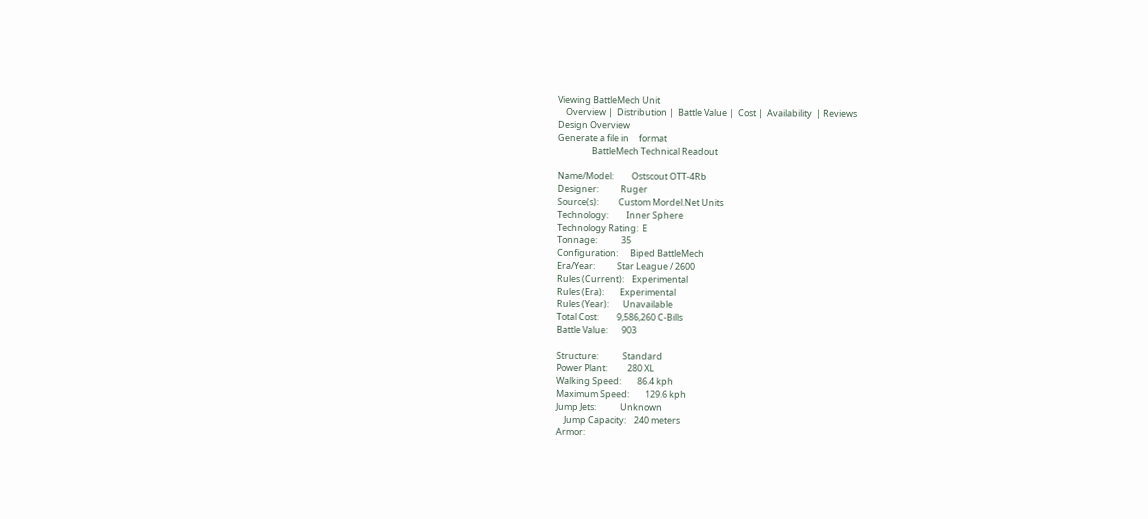Viewing BattleMech Unit
    Overview |  Distribution |  Battle Value |  Cost |  Availability  | Reviews
Design Overview
Generate a file in     format
                 BattleMech Technical Readout

Name/Model:         Ostscout OTT-4Rb
Designer:           Ruger
Source(s):          Custom Mordel.Net Units
Technology:         Inner Sphere
Technology Rating:  E
Tonnage:            35
Configuration:      Biped BattleMech
Era/Year:           Star League / 2600
Rules (Current):    Experimental
Rules (Era):        Experimental
Rules (Year):       Unavailable
Total Cost:         9,586,260 C-Bills
Battle Value:       903

Structure:            Standard
Power Plant:          280 XL
Walking Speed:        86.4 kph
Maximum Speed:        129.6 kph
Jump Jets:            Unknown
    Jump Capacity:    240 meters
Armor: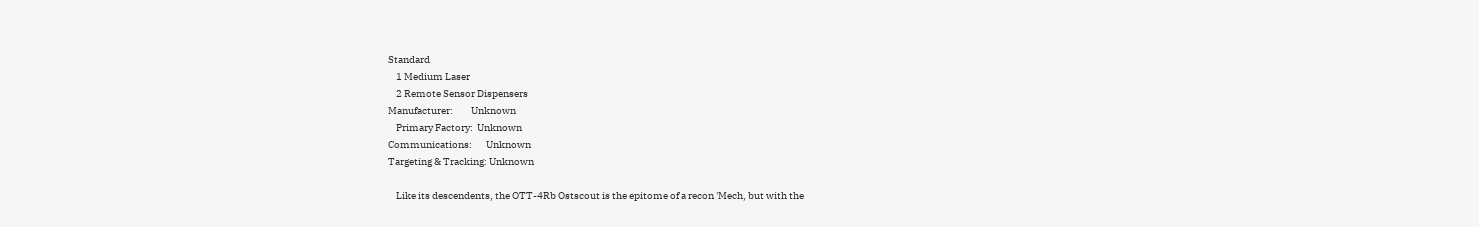Standard
    1 Medium Laser
    2 Remote Sensor Dispensers
Manufacturer:         Unknown
    Primary Factory:  Unknown
Communications:       Unknown
Targeting & Tracking: Unknown

    Like its descendents, the OTT-4Rb Ostscout is the epitome of a recon 'Mech, but with the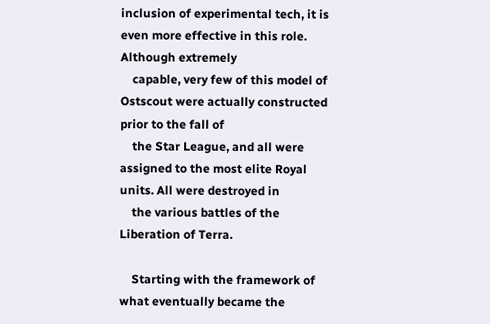inclusion of experimental tech, it is even more effective in this role. Although extremely
    capable, very few of this model of Ostscout were actually constructed prior to the fall of
    the Star League, and all were assigned to the most elite Royal units. All were destroyed in
    the various battles of the Liberation of Terra.

    Starting with the framework of what eventually became the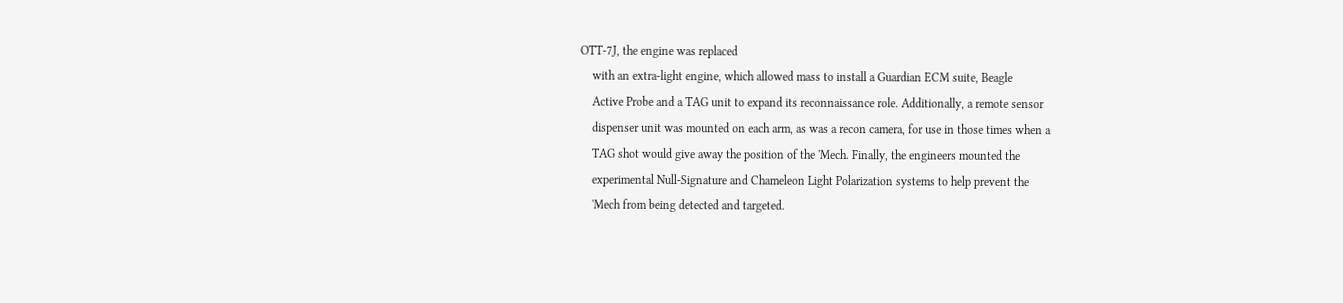OTT-7J, the engine was replaced
    with an extra-light engine, which allowed mass to install a Guardian ECM suite, Beagle
    Active Probe and a TAG unit to expand its reconnaissance role. Additionally, a remote sensor
    dispenser unit was mounted on each arm, as was a recon camera, for use in those times when a
    TAG shot would give away the position of the 'Mech. Finally, the engineers mounted the
    experimental Null-Signature and Chameleon Light Polarization systems to help prevent the
    'Mech from being detected and targeted.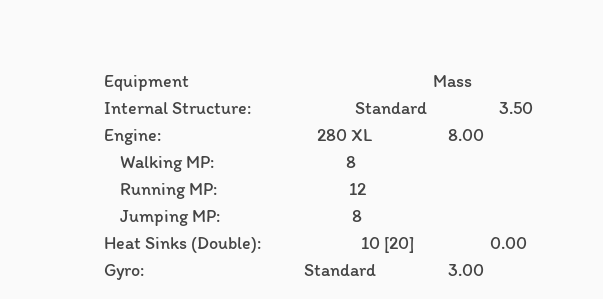Equipment                                                             Mass
Internal Structure:                          Standard                  3.50
Engine:                                       280 XL                   8.00
    Walking MP:                                 8
    Running MP:                                 12
    Jumping MP:                                 8
Heat Sinks (Double):                         10 [20]                   0.00
Gyro:                                        Standard                  3.00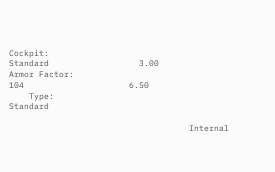Cockpit:                                     Standard                  3.00
Armor Factor:                                  104                     6.50
    Type:                                    Standard

                                    Internal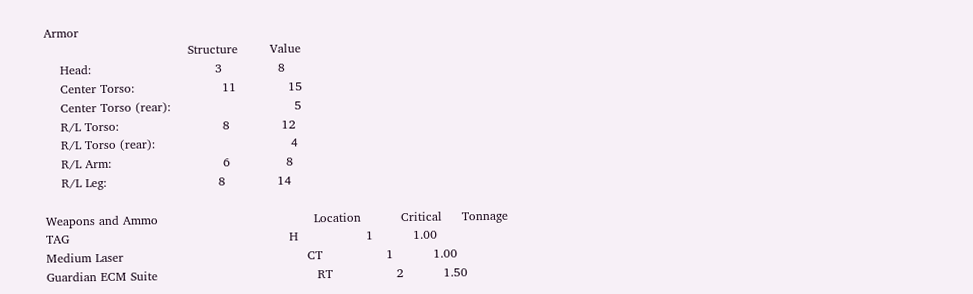Armor
                                    Structure        Value
    Head:                               3              8
    Center Torso:                      11             15
    Center Torso (rear):                               5
    R/L Torso:                          8             12
    R/L Torso (rear):                                  4
    R/L Arm:                            6              8
    R/L Leg:                            8             14

Weapons and Ammo                                       Location          Critical     Tonnage
TAG                                                       H                 1          1.00
Medium Laser                                              CT                1          1.00
Guardian ECM Suite                                        RT                2          1.50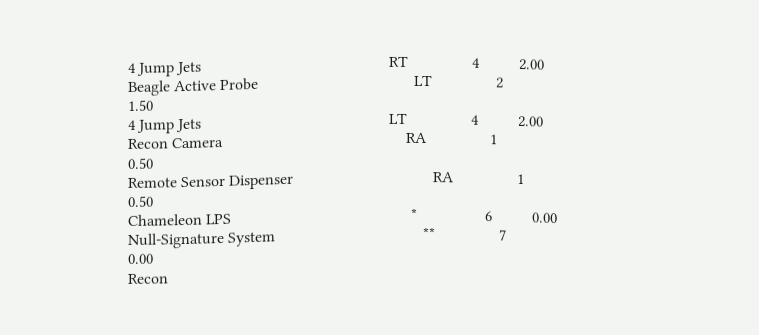4 Jump Jets                                               RT                4          2.00
Beagle Active Probe                                       LT                2          1.50
4 Jump Jets                                               LT                4          2.00
Recon Camera                                              RA                1          0.50
Remote Sensor Dispenser                                   RA                1          0.50
Chameleon LPS                                             *                 6          0.00
Null-Signature System                                     **                7          0.00
Recon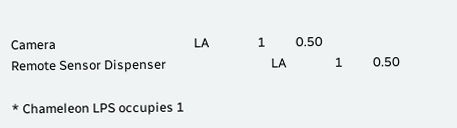Camera                                              LA                1          0.50
Remote Sensor Dispenser                                   LA                1          0.50

* Chameleon LPS occupies 1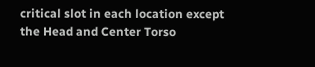critical slot in each location except the Head and Center Torso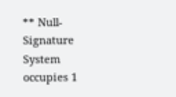** Null-Signature System occupies 1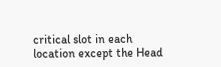critical slot in each location except the Head